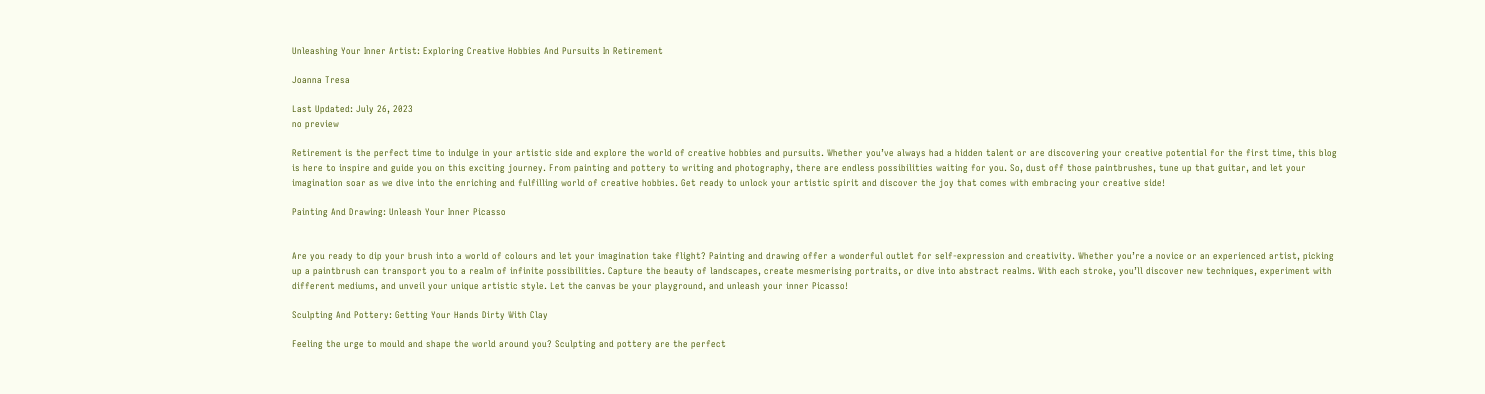Unleashing Your Inner Artist: Exploring Creative Hobbies And Pursuits In Retirement

Joanna Tresa

Last Updated: July 26, 2023
no preview

Retirement is the perfect time to indulge in your artistic side and explore the world of creative hobbies and pursuits. Whether you’ve always had a hidden talent or are discovering your creative potential for the first time, this blog is here to inspire and guide you on this exciting journey. From painting and pottery to writing and photography, there are endless possibilities waiting for you. So, dust off those paintbrushes, tune up that guitar, and let your imagination soar as we dive into the enriching and fulfilling world of creative hobbies. Get ready to unlock your artistic spirit and discover the joy that comes with embracing your creative side!

Painting And Drawing: Unleash Your Inner Picasso


Are you ready to dip your brush into a world of colours and let your imagination take flight? Painting and drawing offer a wonderful outlet for self-expression and creativity. Whether you’re a novice or an experienced artist, picking up a paintbrush can transport you to a realm of infinite possibilities. Capture the beauty of landscapes, create mesmerising portraits, or dive into abstract realms. With each stroke, you’ll discover new techniques, experiment with different mediums, and unveil your unique artistic style. Let the canvas be your playground, and unleash your inner Picasso!

Sculpting And Pottery: Getting Your Hands Dirty With Clay

Feeling the urge to mould and shape the world around you? Sculpting and pottery are the perfect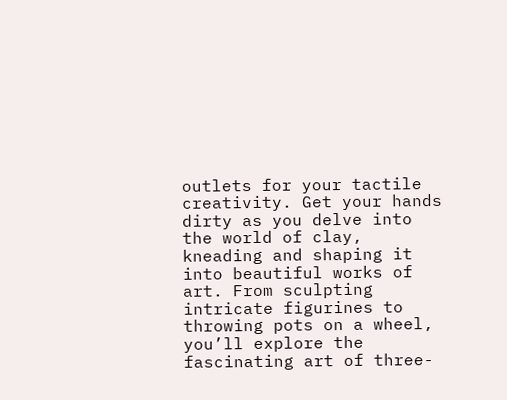outlets for your tactile creativity. Get your hands dirty as you delve into the world of clay, kneading and shaping it into beautiful works of art. From sculpting intricate figurines to throwing pots on a wheel, you’ll explore the fascinating art of three-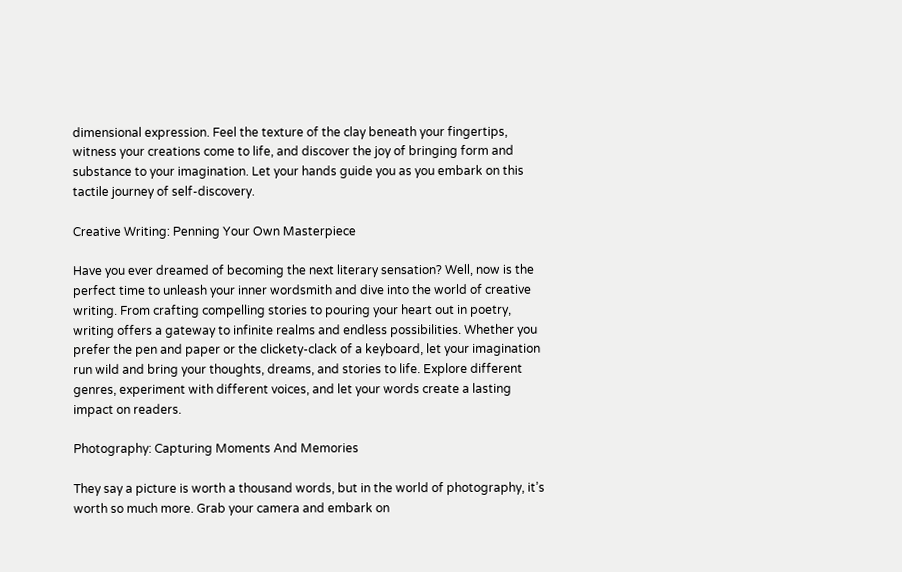dimensional expression. Feel the texture of the clay beneath your fingertips, witness your creations come to life, and discover the joy of bringing form and substance to your imagination. Let your hands guide you as you embark on this tactile journey of self-discovery.

Creative Writing: Penning Your Own Masterpiece

Have you ever dreamed of becoming the next literary sensation? Well, now is the perfect time to unleash your inner wordsmith and dive into the world of creative writing. From crafting compelling stories to pouring your heart out in poetry, writing offers a gateway to infinite realms and endless possibilities. Whether you prefer the pen and paper or the clickety-clack of a keyboard, let your imagination run wild and bring your thoughts, dreams, and stories to life. Explore different genres, experiment with different voices, and let your words create a lasting impact on readers.

Photography: Capturing Moments And Memories

They say a picture is worth a thousand words, but in the world of photography, it’s worth so much more. Grab your camera and embark on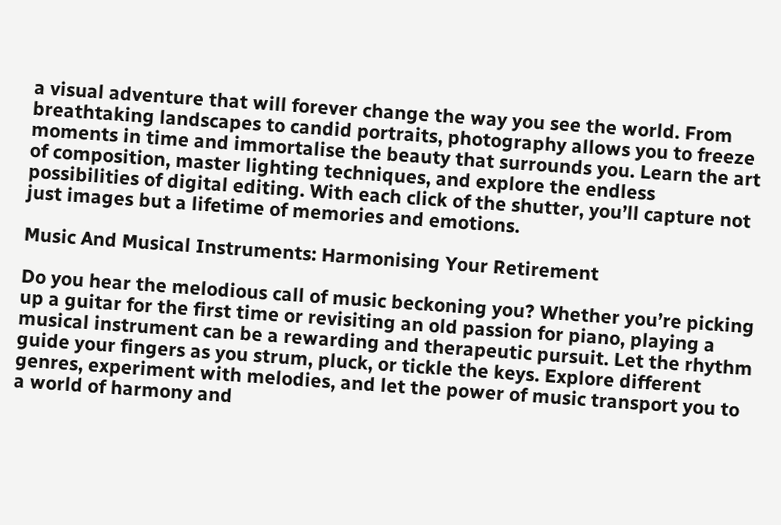a visual adventure that will forever change the way you see the world. From breathtaking landscapes to candid portraits, photography allows you to freeze moments in time and immortalise the beauty that surrounds you. Learn the art of composition, master lighting techniques, and explore the endless possibilities of digital editing. With each click of the shutter, you’ll capture not just images but a lifetime of memories and emotions.

Music And Musical Instruments: Harmonising Your Retirement

Do you hear the melodious call of music beckoning you? Whether you’re picking up a guitar for the first time or revisiting an old passion for piano, playing a musical instrument can be a rewarding and therapeutic pursuit. Let the rhythm guide your fingers as you strum, pluck, or tickle the keys. Explore different genres, experiment with melodies, and let the power of music transport you to a world of harmony and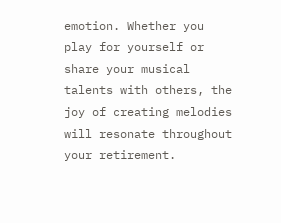emotion. Whether you play for yourself or share your musical talents with others, the joy of creating melodies will resonate throughout your retirement.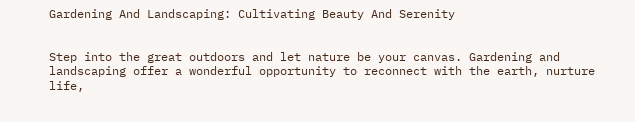Gardening And Landscaping: Cultivating Beauty And Serenity


Step into the great outdoors and let nature be your canvas. Gardening and landscaping offer a wonderful opportunity to reconnect with the earth, nurture life,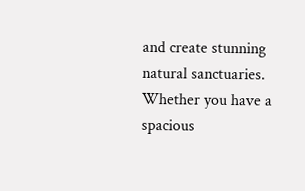and create stunning natural sanctuaries. Whether you have a spacious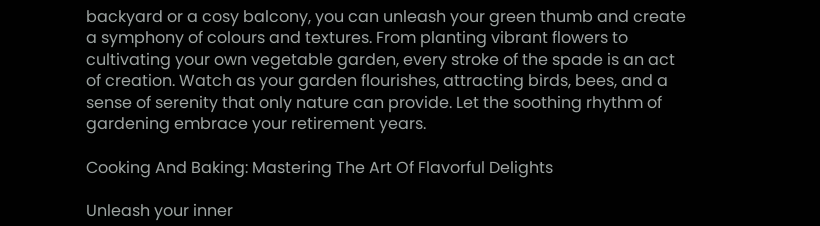backyard or a cosy balcony, you can unleash your green thumb and create a symphony of colours and textures. From planting vibrant flowers to cultivating your own vegetable garden, every stroke of the spade is an act of creation. Watch as your garden flourishes, attracting birds, bees, and a sense of serenity that only nature can provide. Let the soothing rhythm of gardening embrace your retirement years.

Cooking And Baking: Mastering The Art Of Flavorful Delights

Unleash your inner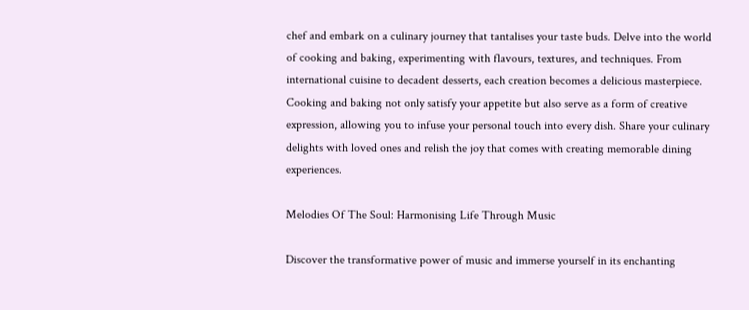chef and embark on a culinary journey that tantalises your taste buds. Delve into the world of cooking and baking, experimenting with flavours, textures, and techniques. From international cuisine to decadent desserts, each creation becomes a delicious masterpiece. Cooking and baking not only satisfy your appetite but also serve as a form of creative expression, allowing you to infuse your personal touch into every dish. Share your culinary delights with loved ones and relish the joy that comes with creating memorable dining experiences.

Melodies Of The Soul: Harmonising Life Through Music

Discover the transformative power of music and immerse yourself in its enchanting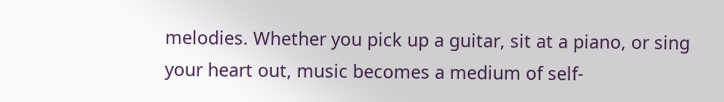melodies. Whether you pick up a guitar, sit at a piano, or sing your heart out, music becomes a medium of self-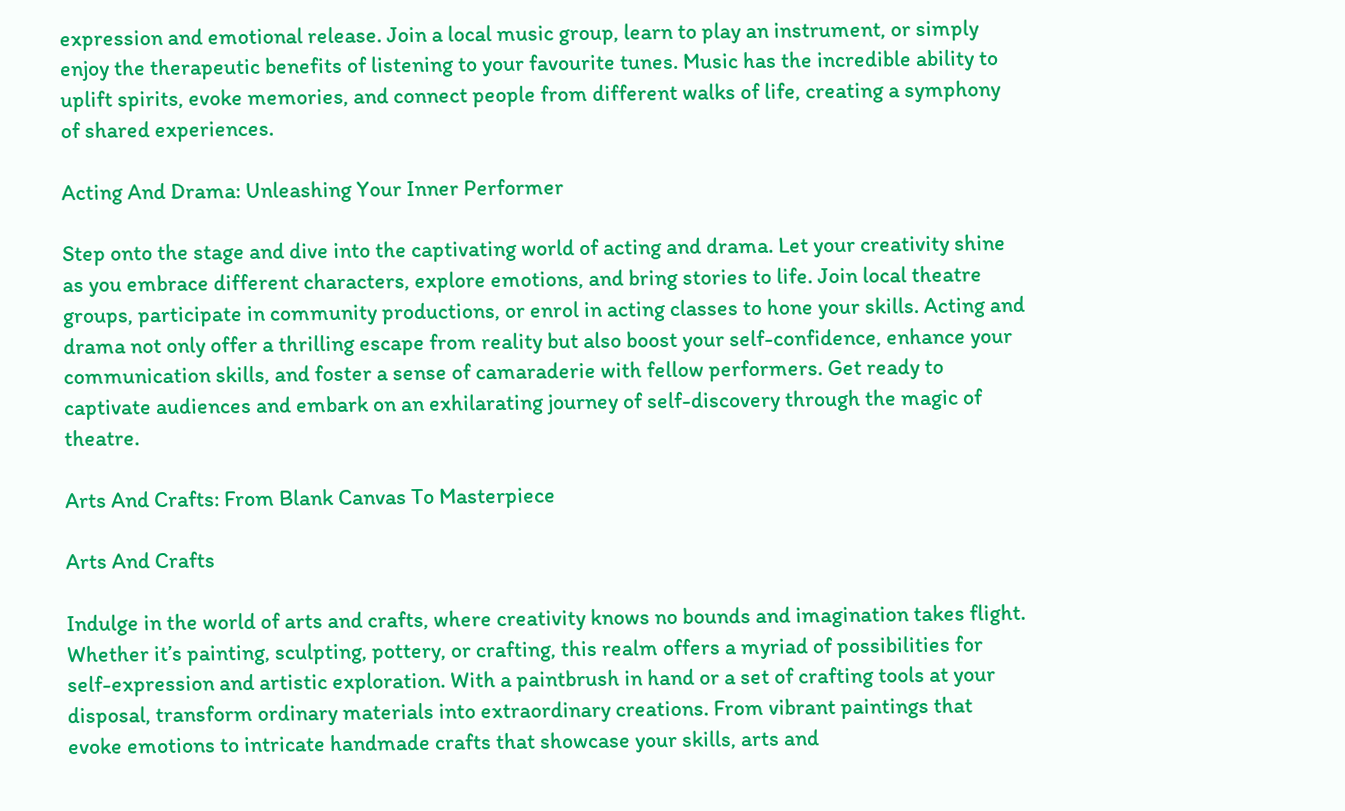expression and emotional release. Join a local music group, learn to play an instrument, or simply enjoy the therapeutic benefits of listening to your favourite tunes. Music has the incredible ability to uplift spirits, evoke memories, and connect people from different walks of life, creating a symphony of shared experiences.

Acting And Drama: Unleashing Your Inner Performer

Step onto the stage and dive into the captivating world of acting and drama. Let your creativity shine as you embrace different characters, explore emotions, and bring stories to life. Join local theatre groups, participate in community productions, or enrol in acting classes to hone your skills. Acting and drama not only offer a thrilling escape from reality but also boost your self-confidence, enhance your communication skills, and foster a sense of camaraderie with fellow performers. Get ready to captivate audiences and embark on an exhilarating journey of self-discovery through the magic of theatre.

Arts And Crafts: From Blank Canvas To Masterpiece

Arts And Crafts

Indulge in the world of arts and crafts, where creativity knows no bounds and imagination takes flight. Whether it’s painting, sculpting, pottery, or crafting, this realm offers a myriad of possibilities for self-expression and artistic exploration. With a paintbrush in hand or a set of crafting tools at your disposal, transform ordinary materials into extraordinary creations. From vibrant paintings that evoke emotions to intricate handmade crafts that showcase your skills, arts and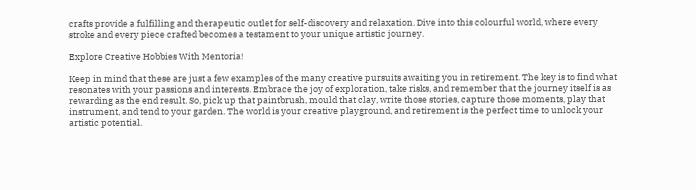crafts provide a fulfilling and therapeutic outlet for self-discovery and relaxation. Dive into this colourful world, where every stroke and every piece crafted becomes a testament to your unique artistic journey.

Explore Creative Hobbies With Mentoria!

Keep in mind that these are just a few examples of the many creative pursuits awaiting you in retirement. The key is to find what resonates with your passions and interests. Embrace the joy of exploration, take risks, and remember that the journey itself is as rewarding as the end result. So, pick up that paintbrush, mould that clay, write those stories, capture those moments, play that instrument, and tend to your garden. The world is your creative playground, and retirement is the perfect time to unlock your artistic potential.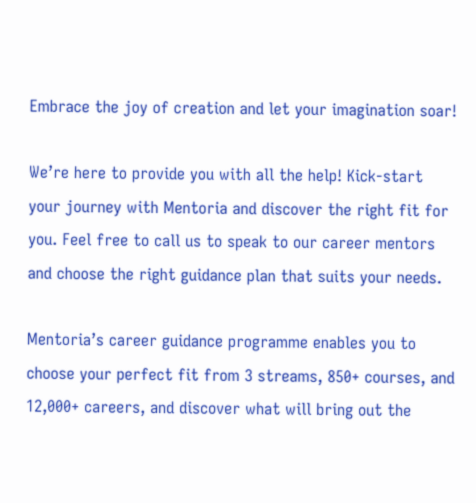Embrace the joy of creation and let your imagination soar!

We’re here to provide you with all the help! Kick-start your journey with Mentoria and discover the right fit for you. Feel free to call us to speak to our career mentors and choose the right guidance plan that suits your needs.

Mentoria’s career guidance programme enables you to choose your perfect fit from 3 streams, 850+ courses, and 12,000+ careers, and discover what will bring out the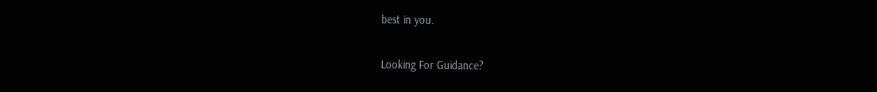best in you.

Looking For Guidance?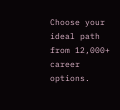Choose your ideal path from 12,000+ career options.